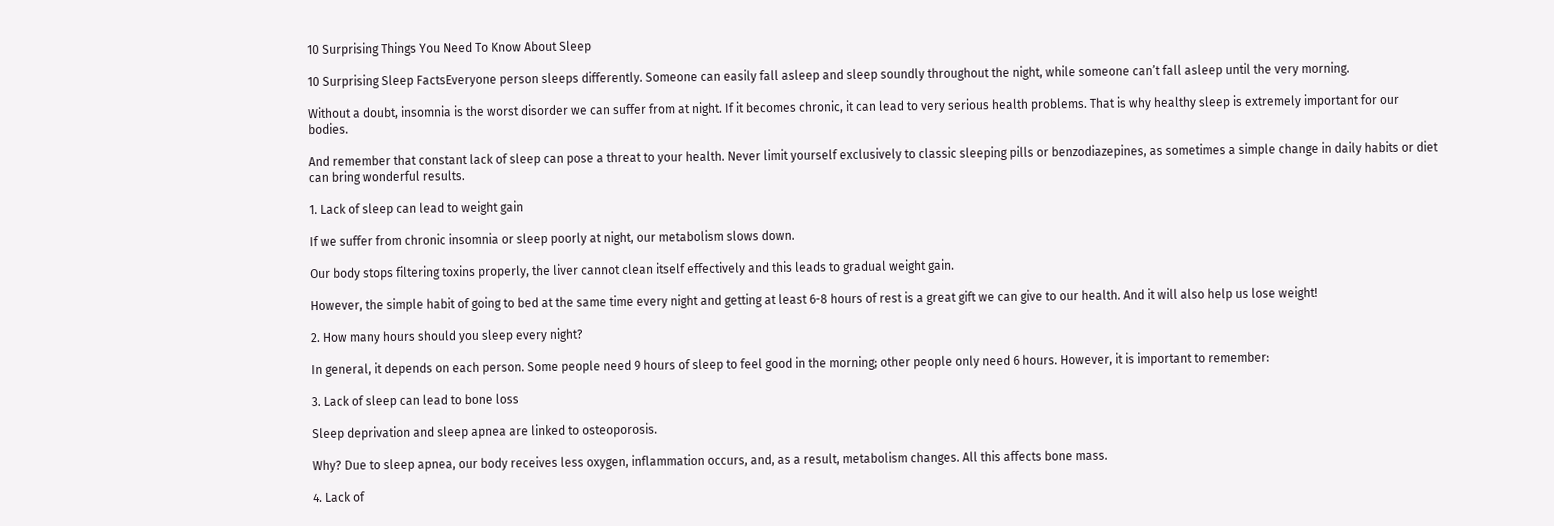10 Surprising Things You Need To Know About Sleep

10 Surprising Sleep FactsEveryone person sleeps differently. Someone can easily fall asleep and sleep soundly throughout the night, while someone can’t fall asleep until the very morning.

Without a doubt, insomnia is the worst disorder we can suffer from at night. If it becomes chronic, it can lead to very serious health problems. That is why healthy sleep is extremely important for our bodies.

And remember that constant lack of sleep can pose a threat to your health. Never limit yourself exclusively to classic sleeping pills or benzodiazepines, as sometimes a simple change in daily habits or diet can bring wonderful results.

1. Lack of sleep can lead to weight gain

If we suffer from chronic insomnia or sleep poorly at night, our metabolism slows down.

Our body stops filtering toxins properly, the liver cannot clean itself effectively and this leads to gradual weight gain.

However, the simple habit of going to bed at the same time every night and getting at least 6-8 hours of rest is a great gift we can give to our health. And it will also help us lose weight!

2. How many hours should you sleep every night?

In general, it depends on each person. Some people need 9 hours of sleep to feel good in the morning; other people only need 6 hours. However, it is important to remember:

3. Lack of sleep can lead to bone loss

Sleep deprivation and sleep apnea are linked to osteoporosis.

Why? Due to sleep apnea, our body receives less oxygen, inflammation occurs, and, as a result, metabolism changes. All this affects bone mass.

4. Lack of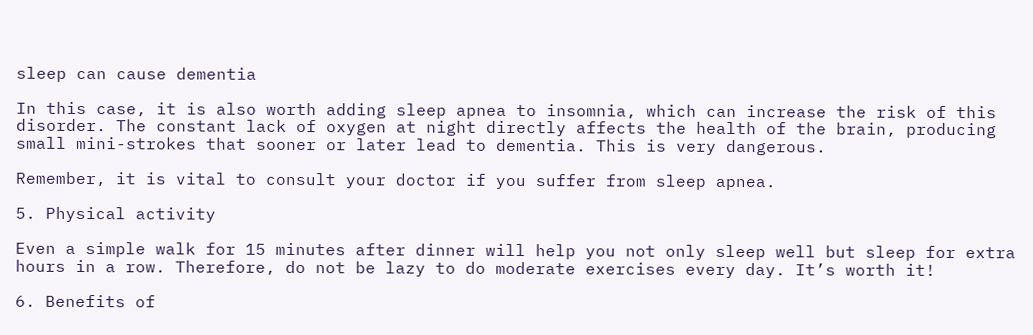sleep can cause dementia

In this case, it is also worth adding sleep apnea to insomnia, which can increase the risk of this disorder. The constant lack of oxygen at night directly affects the health of the brain, producing small mini-strokes that sooner or later lead to dementia. This is very dangerous.

Remember, it is vital to consult your doctor if you suffer from sleep apnea.

5. Physical activity

Even a simple walk for 15 minutes after dinner will help you not only sleep well but sleep for extra hours in a row. Therefore, do not be lazy to do moderate exercises every day. It’s worth it!

6. Benefits of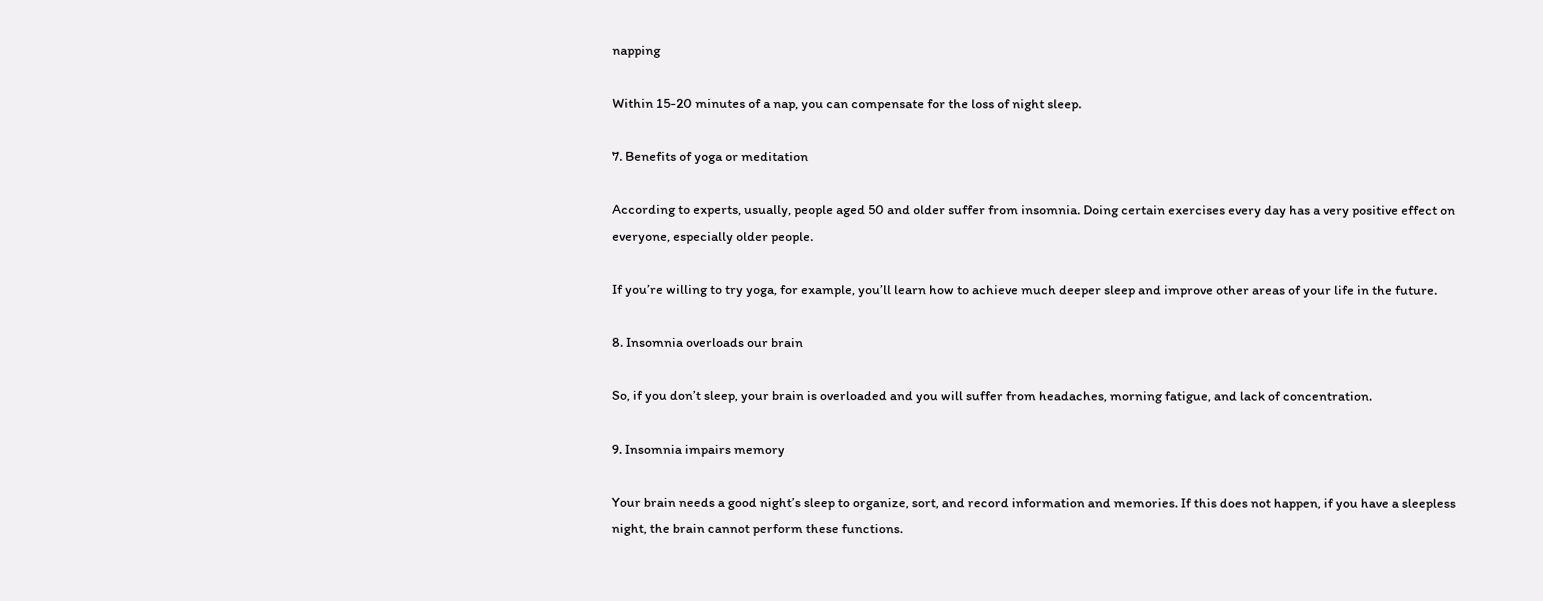napping

Within 15-20 minutes of a nap, you can compensate for the loss of night sleep.

7. Benefits of yoga or meditation

According to experts, usually, people aged 50 and older suffer from insomnia. Doing certain exercises every day has a very positive effect on everyone, especially older people.

If you’re willing to try yoga, for example, you’ll learn how to achieve much deeper sleep and improve other areas of your life in the future.

8. Insomnia overloads our brain

So, if you don’t sleep, your brain is overloaded and you will suffer from headaches, morning fatigue, and lack of concentration.

9. Insomnia impairs memory

Your brain needs a good night’s sleep to organize, sort, and record information and memories. If this does not happen, if you have a sleepless night, the brain cannot perform these functions.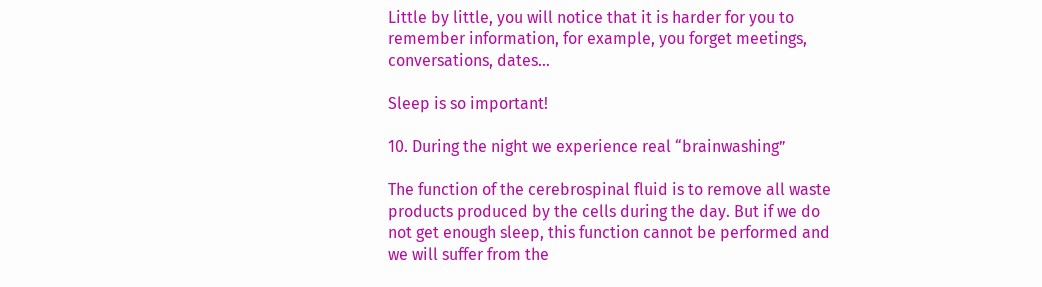Little by little, you will notice that it is harder for you to remember information, for example, you forget meetings, conversations, dates…

Sleep is so important!

10. During the night we experience real “brainwashing”

The function of the cerebrospinal fluid is to remove all waste products produced by the cells during the day. But if we do not get enough sleep, this function cannot be performed and we will suffer from the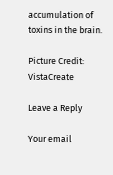accumulation of toxins in the brain.

Picture Credit: VistaCreate

Leave a Reply

Your email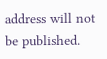address will not be published.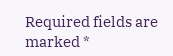Required fields are marked *